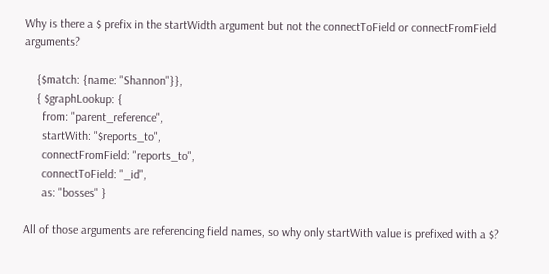Why is there a $ prefix in the startWidth argument but not the connectToField or connectFromField arguments?

    {$match: {name: "Shannon"}},
    { $graphLookup: {
      from: "parent_reference",
      startWith: "$reports_to",
      connectFromField: "reports_to",
      connectToField: "_id",
      as: "bosses" }

All of those arguments are referencing field names, so why only startWith value is prefixed with a $?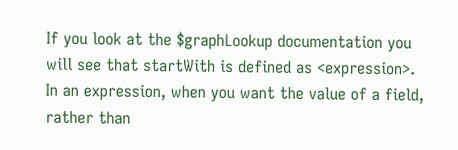If you look at the $graphLookup documentation you will see that startWith is defined as <expression>. In an expression, when you want the value of a field, rather than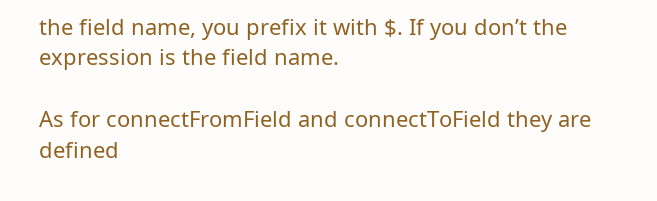the field name, you prefix it with $. If you don’t the expression is the field name.

As for connectFromField and connectToField they are defined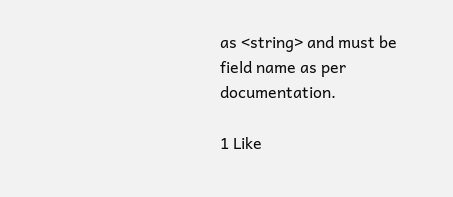as <string> and must be field name as per documentation.

1 Like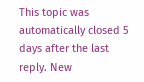This topic was automatically closed 5 days after the last reply. New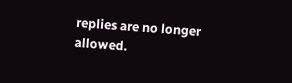replies are no longer allowed.